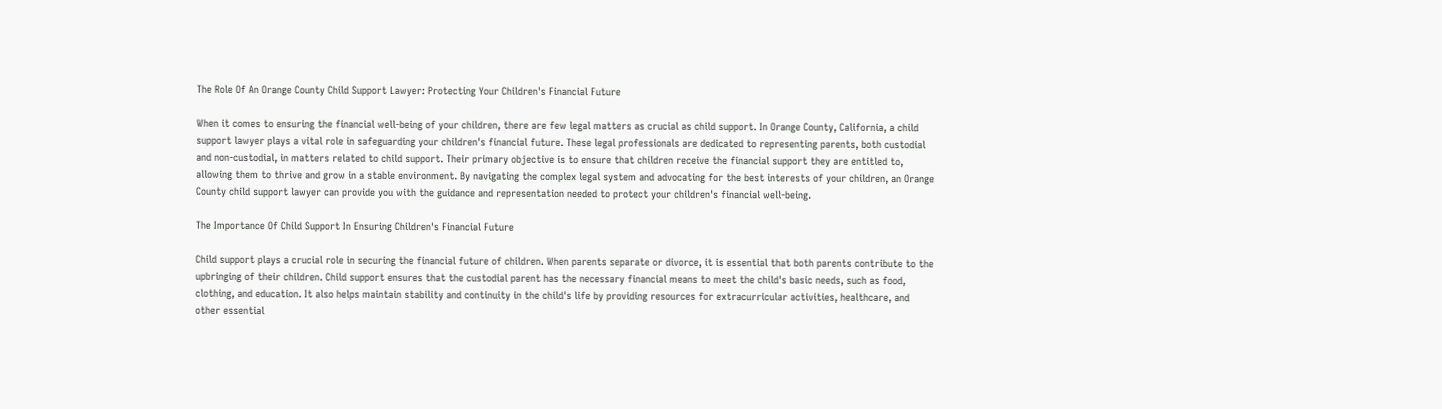The Role Of An Orange County Child Support Lawyer: Protecting Your Children's Financial Future

When it comes to ensuring the financial well-being of your children, there are few legal matters as crucial as child support. In Orange County, California, a child support lawyer plays a vital role in safeguarding your children's financial future. These legal professionals are dedicated to representing parents, both custodial and non-custodial, in matters related to child support. Their primary objective is to ensure that children receive the financial support they are entitled to, allowing them to thrive and grow in a stable environment. By navigating the complex legal system and advocating for the best interests of your children, an Orange County child support lawyer can provide you with the guidance and representation needed to protect your children's financial well-being.

The Importance Of Child Support In Ensuring Children's Financial Future

Child support plays a crucial role in securing the financial future of children. When parents separate or divorce, it is essential that both parents contribute to the upbringing of their children. Child support ensures that the custodial parent has the necessary financial means to meet the child's basic needs, such as food, clothing, and education. It also helps maintain stability and continuity in the child's life by providing resources for extracurricular activities, healthcare, and other essential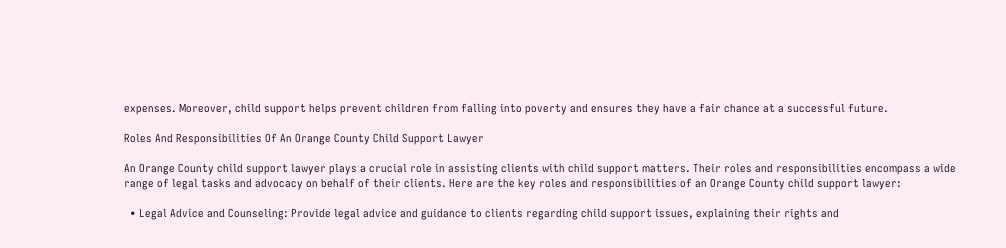expenses. Moreover, child support helps prevent children from falling into poverty and ensures they have a fair chance at a successful future.

Roles And Responsibilities Of An Orange County Child Support Lawyer

An Orange County child support lawyer plays a crucial role in assisting clients with child support matters. Their roles and responsibilities encompass a wide range of legal tasks and advocacy on behalf of their clients. Here are the key roles and responsibilities of an Orange County child support lawyer:

  • Legal Advice and Counseling: Provide legal advice and guidance to clients regarding child support issues, explaining their rights and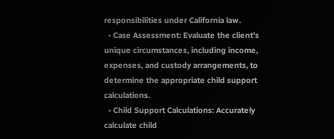responsibilities under California law.
  • Case Assessment: Evaluate the client's unique circumstances, including income, expenses, and custody arrangements, to determine the appropriate child support calculations.
  • Child Support Calculations: Accurately calculate child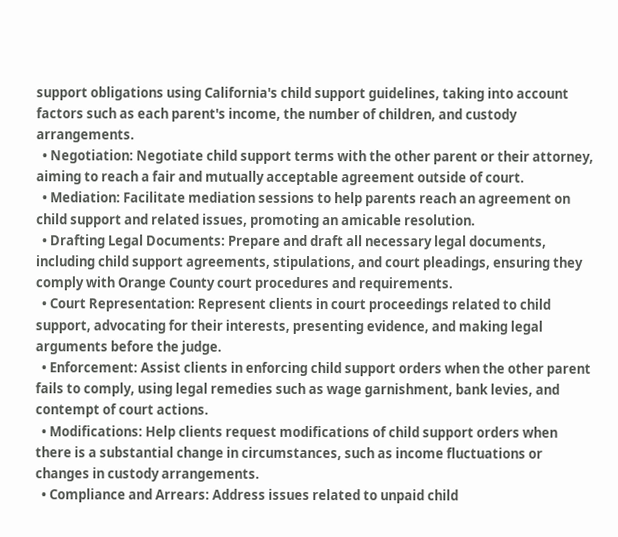support obligations using California's child support guidelines, taking into account factors such as each parent's income, the number of children, and custody arrangements.
  • Negotiation: Negotiate child support terms with the other parent or their attorney, aiming to reach a fair and mutually acceptable agreement outside of court.
  • Mediation: Facilitate mediation sessions to help parents reach an agreement on child support and related issues, promoting an amicable resolution.
  • Drafting Legal Documents: Prepare and draft all necessary legal documents, including child support agreements, stipulations, and court pleadings, ensuring they comply with Orange County court procedures and requirements.
  • Court Representation: Represent clients in court proceedings related to child support, advocating for their interests, presenting evidence, and making legal arguments before the judge.
  • Enforcement: Assist clients in enforcing child support orders when the other parent fails to comply, using legal remedies such as wage garnishment, bank levies, and contempt of court actions.
  • Modifications: Help clients request modifications of child support orders when there is a substantial change in circumstances, such as income fluctuations or changes in custody arrangements.
  • Compliance and Arrears: Address issues related to unpaid child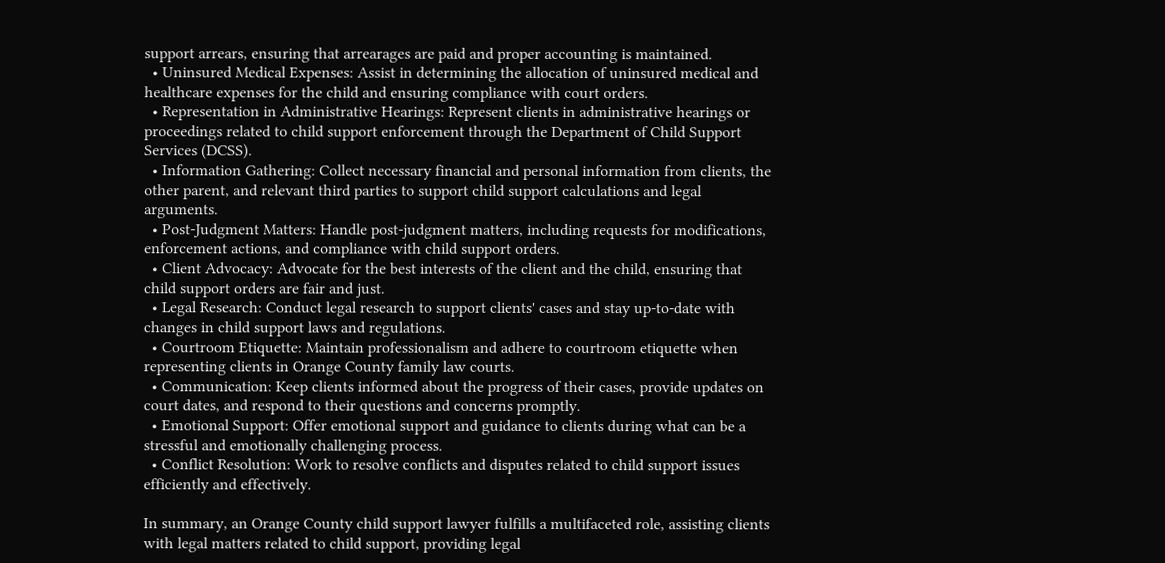support arrears, ensuring that arrearages are paid and proper accounting is maintained.
  • Uninsured Medical Expenses: Assist in determining the allocation of uninsured medical and healthcare expenses for the child and ensuring compliance with court orders.
  • Representation in Administrative Hearings: Represent clients in administrative hearings or proceedings related to child support enforcement through the Department of Child Support Services (DCSS).
  • Information Gathering: Collect necessary financial and personal information from clients, the other parent, and relevant third parties to support child support calculations and legal arguments.
  • Post-Judgment Matters: Handle post-judgment matters, including requests for modifications, enforcement actions, and compliance with child support orders.
  • Client Advocacy: Advocate for the best interests of the client and the child, ensuring that child support orders are fair and just.
  • Legal Research: Conduct legal research to support clients' cases and stay up-to-date with changes in child support laws and regulations.
  • Courtroom Etiquette: Maintain professionalism and adhere to courtroom etiquette when representing clients in Orange County family law courts.
  • Communication: Keep clients informed about the progress of their cases, provide updates on court dates, and respond to their questions and concerns promptly.
  • Emotional Support: Offer emotional support and guidance to clients during what can be a stressful and emotionally challenging process.
  • Conflict Resolution: Work to resolve conflicts and disputes related to child support issues efficiently and effectively.

In summary, an Orange County child support lawyer fulfills a multifaceted role, assisting clients with legal matters related to child support, providing legal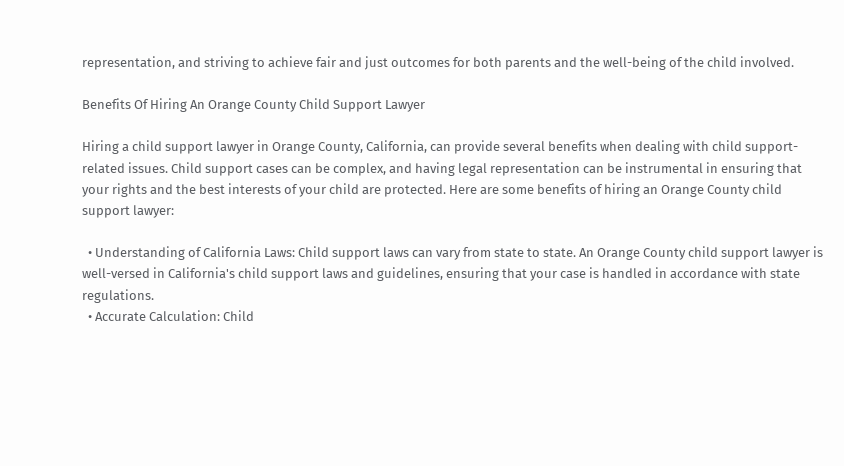representation, and striving to achieve fair and just outcomes for both parents and the well-being of the child involved.

Benefits Of Hiring An Orange County Child Support Lawyer

Hiring a child support lawyer in Orange County, California, can provide several benefits when dealing with child support-related issues. Child support cases can be complex, and having legal representation can be instrumental in ensuring that your rights and the best interests of your child are protected. Here are some benefits of hiring an Orange County child support lawyer:

  • Understanding of California Laws: Child support laws can vary from state to state. An Orange County child support lawyer is well-versed in California's child support laws and guidelines, ensuring that your case is handled in accordance with state regulations.
  • Accurate Calculation: Child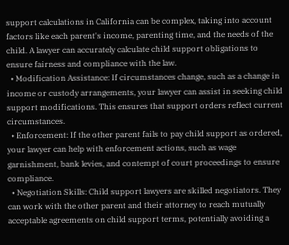support calculations in California can be complex, taking into account factors like each parent's income, parenting time, and the needs of the child. A lawyer can accurately calculate child support obligations to ensure fairness and compliance with the law.
  • Modification Assistance: If circumstances change, such as a change in income or custody arrangements, your lawyer can assist in seeking child support modifications. This ensures that support orders reflect current circumstances.
  • Enforcement: If the other parent fails to pay child support as ordered, your lawyer can help with enforcement actions, such as wage garnishment, bank levies, and contempt of court proceedings to ensure compliance.
  • Negotiation Skills: Child support lawyers are skilled negotiators. They can work with the other parent and their attorney to reach mutually acceptable agreements on child support terms, potentially avoiding a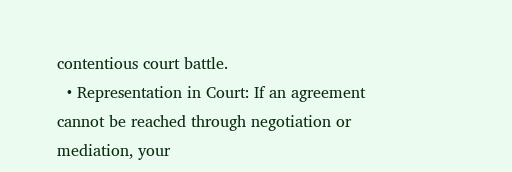contentious court battle.
  • Representation in Court: If an agreement cannot be reached through negotiation or mediation, your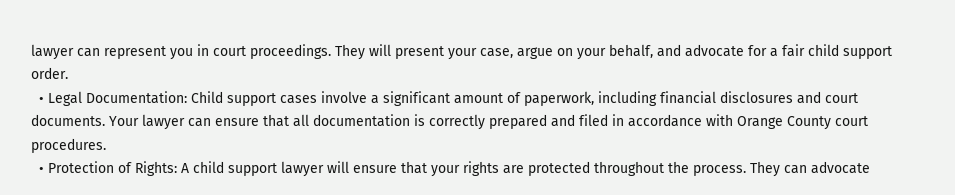lawyer can represent you in court proceedings. They will present your case, argue on your behalf, and advocate for a fair child support order.
  • Legal Documentation: Child support cases involve a significant amount of paperwork, including financial disclosures and court documents. Your lawyer can ensure that all documentation is correctly prepared and filed in accordance with Orange County court procedures.
  • Protection of Rights: A child support lawyer will ensure that your rights are protected throughout the process. They can advocate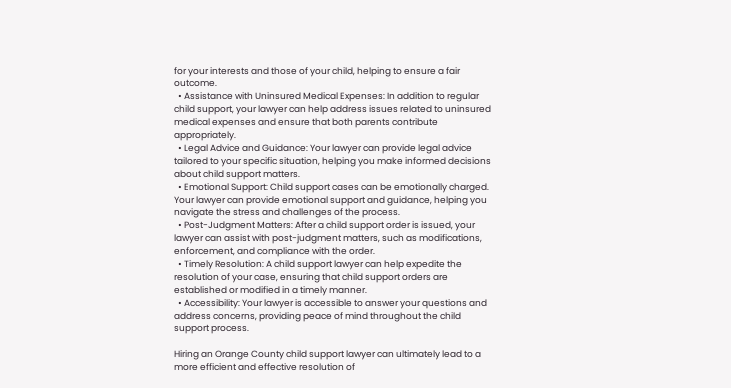for your interests and those of your child, helping to ensure a fair outcome.
  • Assistance with Uninsured Medical Expenses: In addition to regular child support, your lawyer can help address issues related to uninsured medical expenses and ensure that both parents contribute appropriately.
  • Legal Advice and Guidance: Your lawyer can provide legal advice tailored to your specific situation, helping you make informed decisions about child support matters.
  • Emotional Support: Child support cases can be emotionally charged. Your lawyer can provide emotional support and guidance, helping you navigate the stress and challenges of the process.
  • Post-Judgment Matters: After a child support order is issued, your lawyer can assist with post-judgment matters, such as modifications, enforcement, and compliance with the order.
  • Timely Resolution: A child support lawyer can help expedite the resolution of your case, ensuring that child support orders are established or modified in a timely manner.
  • Accessibility: Your lawyer is accessible to answer your questions and address concerns, providing peace of mind throughout the child support process.

Hiring an Orange County child support lawyer can ultimately lead to a more efficient and effective resolution of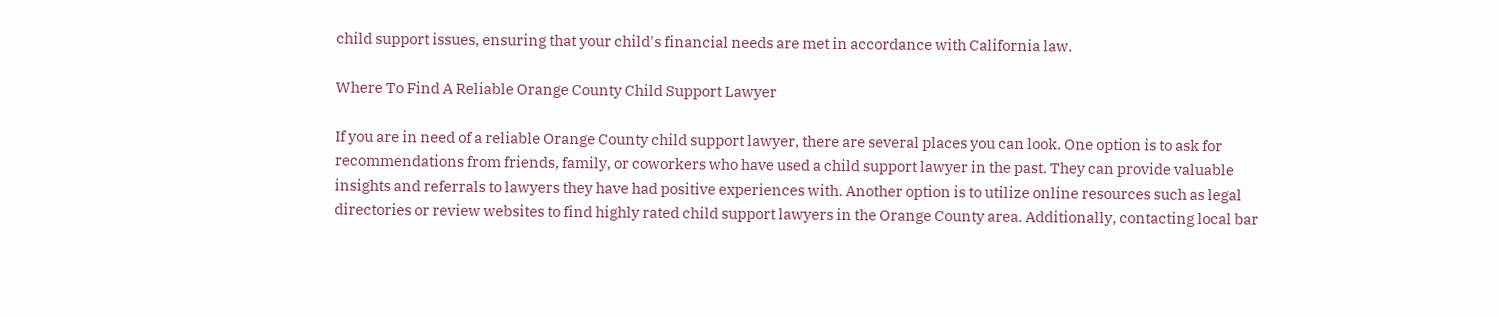child support issues, ensuring that your child's financial needs are met in accordance with California law.

Where To Find A Reliable Orange County Child Support Lawyer

If you are in need of a reliable Orange County child support lawyer, there are several places you can look. One option is to ask for recommendations from friends, family, or coworkers who have used a child support lawyer in the past. They can provide valuable insights and referrals to lawyers they have had positive experiences with. Another option is to utilize online resources such as legal directories or review websites to find highly rated child support lawyers in the Orange County area. Additionally, contacting local bar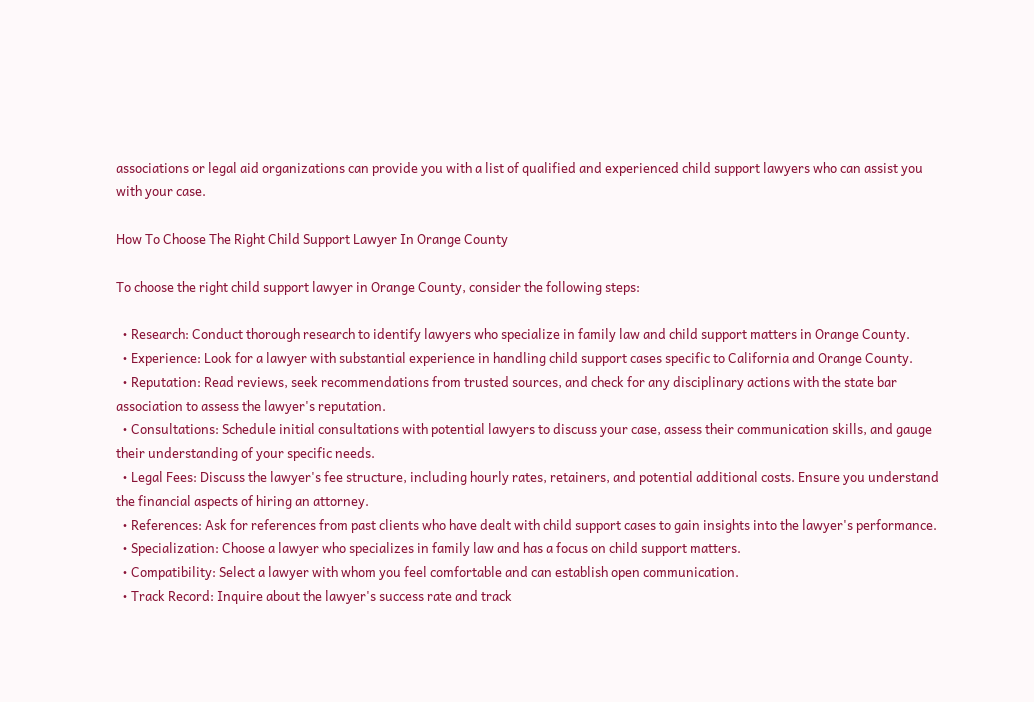associations or legal aid organizations can provide you with a list of qualified and experienced child support lawyers who can assist you with your case.

How To Choose The Right Child Support Lawyer In Orange County

To choose the right child support lawyer in Orange County, consider the following steps:

  • Research: Conduct thorough research to identify lawyers who specialize in family law and child support matters in Orange County.
  • Experience: Look for a lawyer with substantial experience in handling child support cases specific to California and Orange County.
  • Reputation: Read reviews, seek recommendations from trusted sources, and check for any disciplinary actions with the state bar association to assess the lawyer's reputation.
  • Consultations: Schedule initial consultations with potential lawyers to discuss your case, assess their communication skills, and gauge their understanding of your specific needs.
  • Legal Fees: Discuss the lawyer's fee structure, including hourly rates, retainers, and potential additional costs. Ensure you understand the financial aspects of hiring an attorney.
  • References: Ask for references from past clients who have dealt with child support cases to gain insights into the lawyer's performance.
  • Specialization: Choose a lawyer who specializes in family law and has a focus on child support matters.
  • Compatibility: Select a lawyer with whom you feel comfortable and can establish open communication.
  • Track Record: Inquire about the lawyer's success rate and track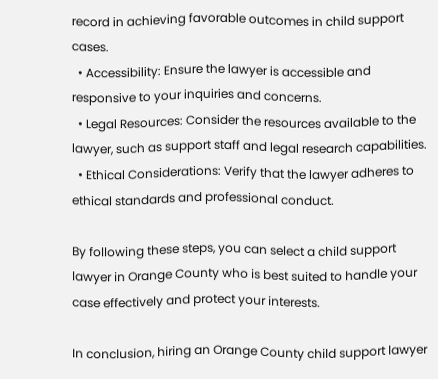record in achieving favorable outcomes in child support cases.
  • Accessibility: Ensure the lawyer is accessible and responsive to your inquiries and concerns.
  • Legal Resources: Consider the resources available to the lawyer, such as support staff and legal research capabilities.
  • Ethical Considerations: Verify that the lawyer adheres to ethical standards and professional conduct.

By following these steps, you can select a child support lawyer in Orange County who is best suited to handle your case effectively and protect your interests.

In conclusion, hiring an Orange County child support lawyer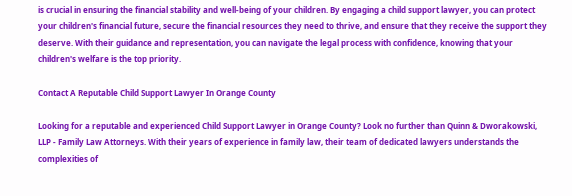is crucial in ensuring the financial stability and well-being of your children. By engaging a child support lawyer, you can protect your children's financial future, secure the financial resources they need to thrive, and ensure that they receive the support they deserve. With their guidance and representation, you can navigate the legal process with confidence, knowing that your children's welfare is the top priority.

Contact A Reputable Child Support Lawyer In Orange County

Looking for a reputable and experienced Child Support Lawyer in Orange County? Look no further than Quinn & Dworakowski, LLP - Family Law Attorneys. With their years of experience in family law, their team of dedicated lawyers understands the complexities of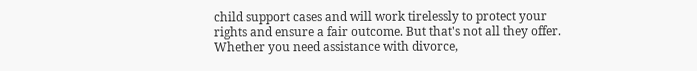child support cases and will work tirelessly to protect your rights and ensure a fair outcome. But that's not all they offer. Whether you need assistance with divorce,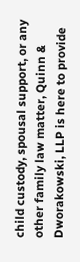child custody, spousal support, or any other family law matter, Quinn & Dworakowski, LLP is here to provide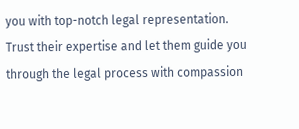you with top-notch legal representation. Trust their expertise and let them guide you through the legal process with compassion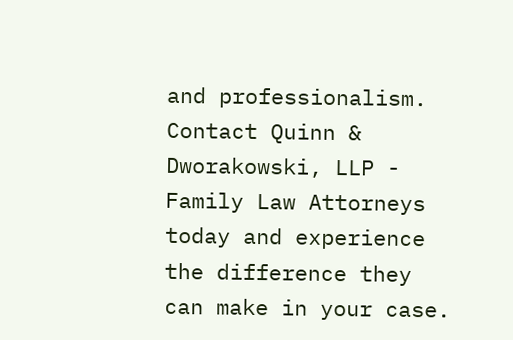and professionalism. Contact Quinn & Dworakowski, LLP - Family Law Attorneys today and experience the difference they can make in your case.